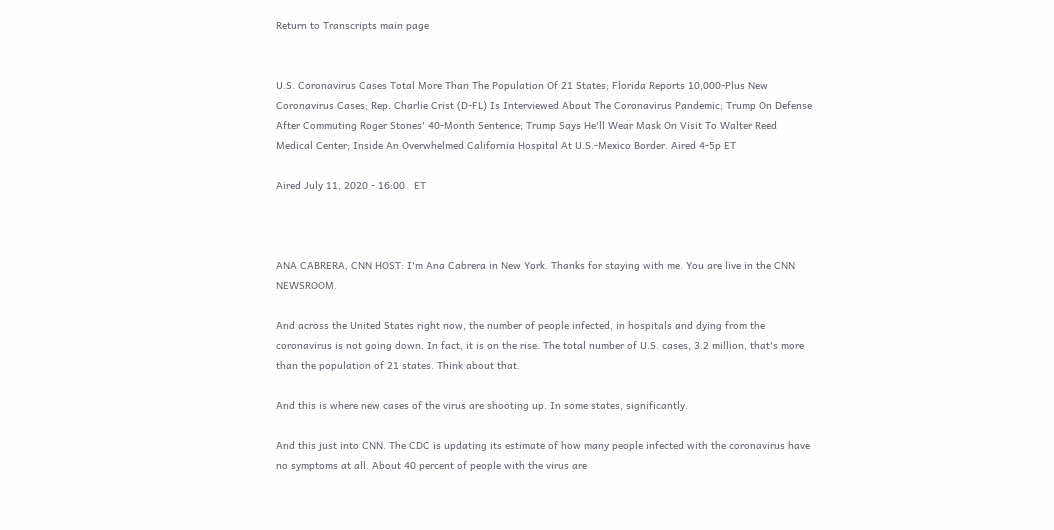Return to Transcripts main page


U.S. Coronavirus Cases Total More Than The Population Of 21 States; Florida Reports 10,000-Plus New Coronavirus Cases; Rep. Charlie Crist (D-FL) Is Interviewed About The Coronavirus Pandemic; Trump On Defense After Commuting Roger Stones' 40-Month Sentence; Trump Says He'll Wear Mask On Visit To Walter Reed Medical Center; Inside An Overwhelmed California Hospital At U.S.-Mexico Border. Aired 4-5p ET

Aired July 11, 2020 - 16:00   ET



ANA CABRERA, CNN HOST: I'm Ana Cabrera in New York. Thanks for staying with me. You are live in the CNN NEWSROOM.

And across the United States right now, the number of people infected, in hospitals and dying from the coronavirus is not going down. In fact, it is on the rise. The total number of U.S. cases, 3.2 million, that's more than the population of 21 states. Think about that.

And this is where new cases of the virus are shooting up. In some states, significantly.

And this just into CNN. The CDC is updating its estimate of how many people infected with the coronavirus have no symptoms at all. About 40 percent of people with the virus are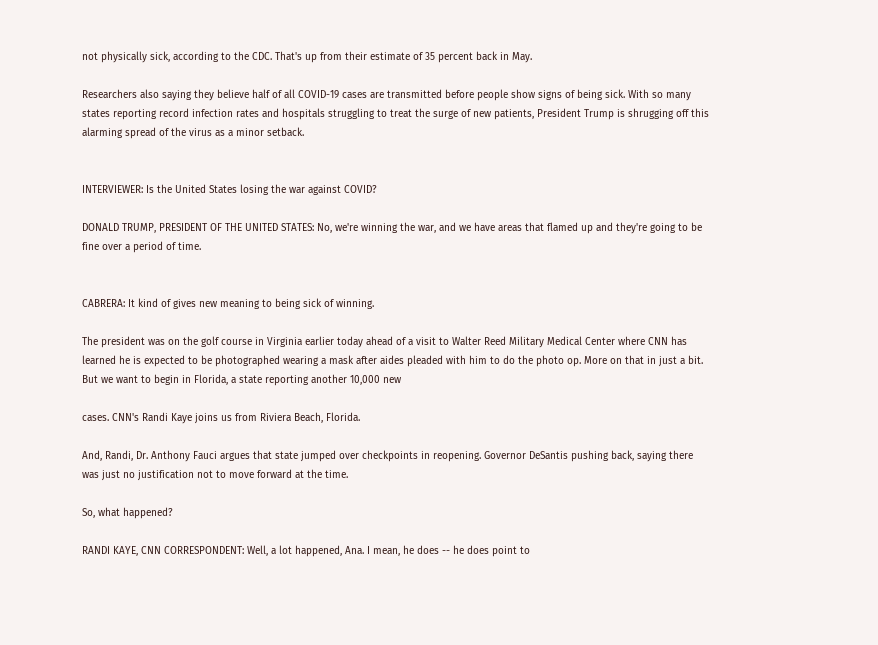not physically sick, according to the CDC. That's up from their estimate of 35 percent back in May.

Researchers also saying they believe half of all COVID-19 cases are transmitted before people show signs of being sick. With so many states reporting record infection rates and hospitals struggling to treat the surge of new patients, President Trump is shrugging off this alarming spread of the virus as a minor setback.


INTERVIEWER: Is the United States losing the war against COVID?

DONALD TRUMP, PRESIDENT OF THE UNITED STATES: No, we're winning the war, and we have areas that flamed up and they're going to be fine over a period of time.


CABRERA: It kind of gives new meaning to being sick of winning.

The president was on the golf course in Virginia earlier today ahead of a visit to Walter Reed Military Medical Center where CNN has learned he is expected to be photographed wearing a mask after aides pleaded with him to do the photo op. More on that in just a bit. But we want to begin in Florida, a state reporting another 10,000 new

cases. CNN's Randi Kaye joins us from Riviera Beach, Florida.

And, Randi, Dr. Anthony Fauci argues that state jumped over checkpoints in reopening. Governor DeSantis pushing back, saying there was just no justification not to move forward at the time.

So, what happened?

RANDI KAYE, CNN CORRESPONDENT: Well, a lot happened, Ana. I mean, he does -- he does point to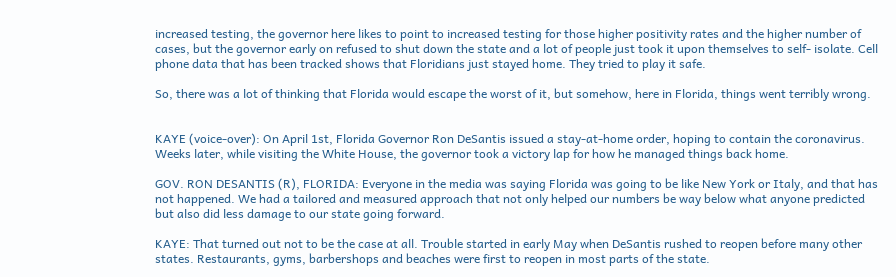increased testing, the governor here likes to point to increased testing for those higher positivity rates and the higher number of cases, but the governor early on refused to shut down the state and a lot of people just took it upon themselves to self- isolate. Cell phone data that has been tracked shows that Floridians just stayed home. They tried to play it safe.

So, there was a lot of thinking that Florida would escape the worst of it, but somehow, here in Florida, things went terribly wrong.


KAYE (voice-over): On April 1st, Florida Governor Ron DeSantis issued a stay-at-home order, hoping to contain the coronavirus. Weeks later, while visiting the White House, the governor took a victory lap for how he managed things back home.

GOV. RON DESANTIS (R), FLORIDA: Everyone in the media was saying Florida was going to be like New York or Italy, and that has not happened. We had a tailored and measured approach that not only helped our numbers be way below what anyone predicted but also did less damage to our state going forward.

KAYE: That turned out not to be the case at all. Trouble started in early May when DeSantis rushed to reopen before many other states. Restaurants, gyms, barbershops and beaches were first to reopen in most parts of the state.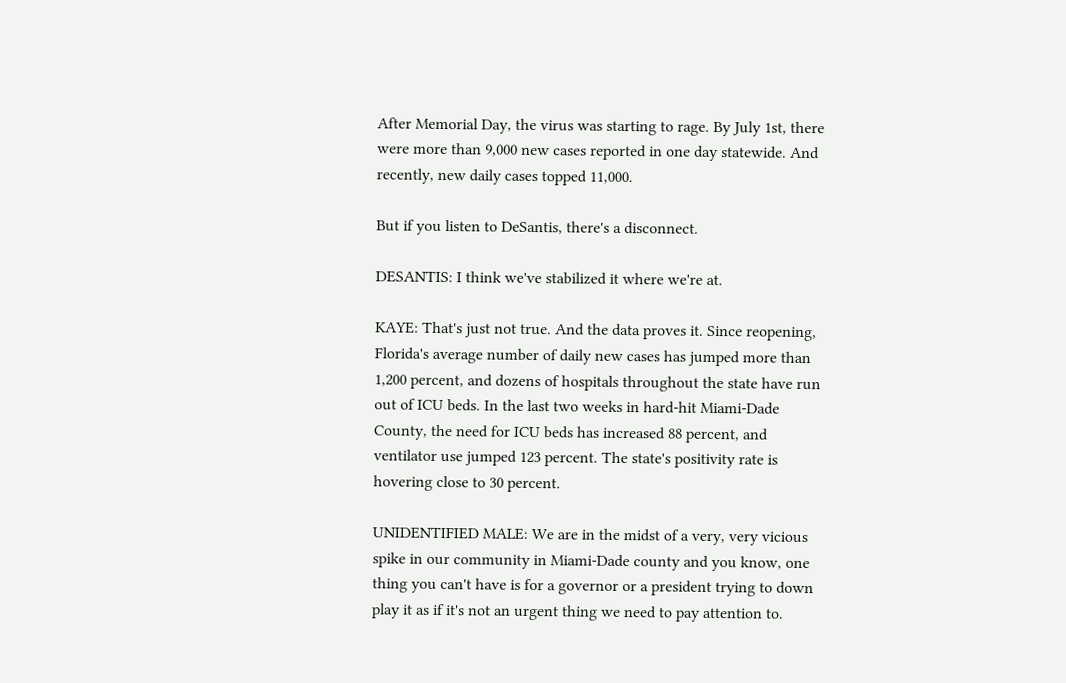After Memorial Day, the virus was starting to rage. By July 1st, there were more than 9,000 new cases reported in one day statewide. And recently, new daily cases topped 11,000.

But if you listen to DeSantis, there's a disconnect.

DESANTIS: I think we've stabilized it where we're at.

KAYE: That's just not true. And the data proves it. Since reopening, Florida's average number of daily new cases has jumped more than 1,200 percent, and dozens of hospitals throughout the state have run out of ICU beds. In the last two weeks in hard-hit Miami-Dade County, the need for ICU beds has increased 88 percent, and ventilator use jumped 123 percent. The state's positivity rate is hovering close to 30 percent.

UNIDENTIFIED MALE: We are in the midst of a very, very vicious spike in our community in Miami-Dade county and you know, one thing you can't have is for a governor or a president trying to down play it as if it's not an urgent thing we need to pay attention to.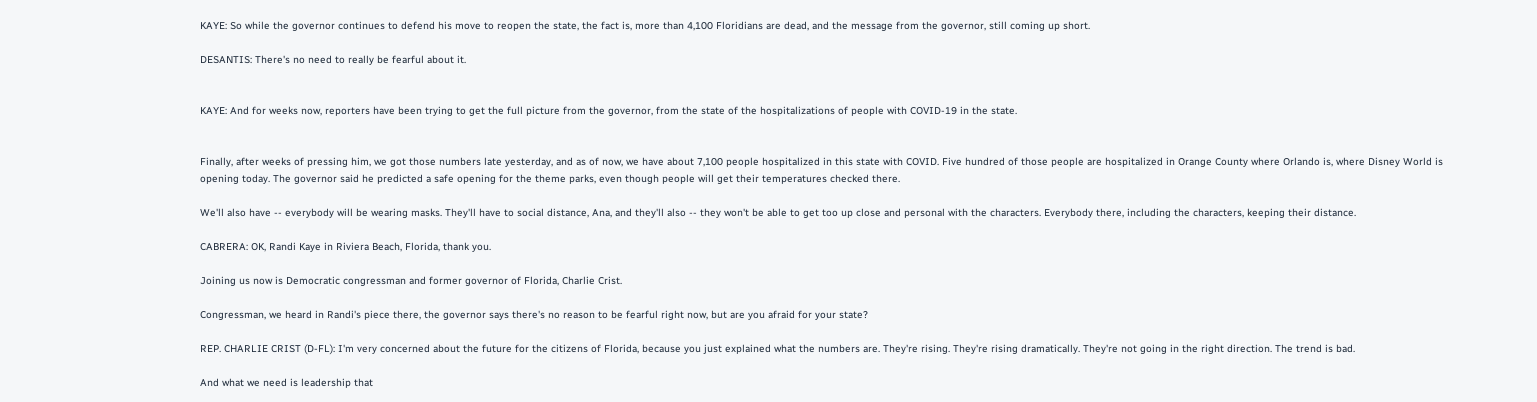KAYE: So while the governor continues to defend his move to reopen the state, the fact is, more than 4,100 Floridians are dead, and the message from the governor, still coming up short.

DESANTIS: There's no need to really be fearful about it.


KAYE: And for weeks now, reporters have been trying to get the full picture from the governor, from the state of the hospitalizations of people with COVID-19 in the state.


Finally, after weeks of pressing him, we got those numbers late yesterday, and as of now, we have about 7,100 people hospitalized in this state with COVID. Five hundred of those people are hospitalized in Orange County where Orlando is, where Disney World is opening today. The governor said he predicted a safe opening for the theme parks, even though people will get their temperatures checked there.

We'll also have -- everybody will be wearing masks. They'll have to social distance, Ana, and they'll also -- they won't be able to get too up close and personal with the characters. Everybody there, including the characters, keeping their distance.

CABRERA: OK, Randi Kaye in Riviera Beach, Florida, thank you.

Joining us now is Democratic congressman and former governor of Florida, Charlie Crist.

Congressman, we heard in Randi's piece there, the governor says there's no reason to be fearful right now, but are you afraid for your state?

REP. CHARLIE CRIST (D-FL): I'm very concerned about the future for the citizens of Florida, because you just explained what the numbers are. They're rising. They're rising dramatically. They're not going in the right direction. The trend is bad.

And what we need is leadership that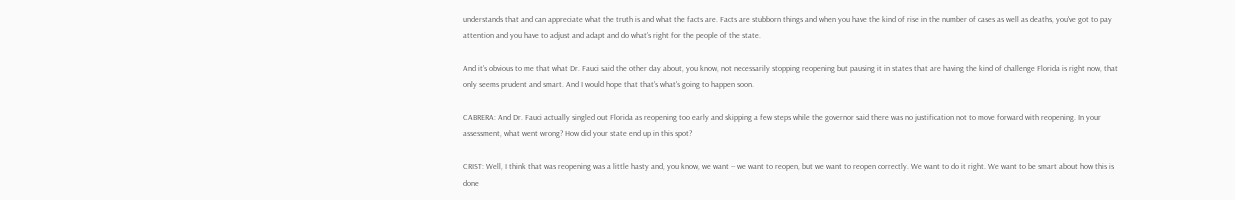understands that and can appreciate what the truth is and what the facts are. Facts are stubborn things and when you have the kind of rise in the number of cases as well as deaths, you've got to pay attention and you have to adjust and adapt and do what's right for the people of the state.

And it's obvious to me that what Dr. Fauci said the other day about, you know, not necessarily stopping reopening but pausing it in states that are having the kind of challenge Florida is right now, that only seems prudent and smart. And I would hope that that's what's going to happen soon.

CABRERA: And Dr. Fauci actually singled out Florida as reopening too early and skipping a few steps while the governor said there was no justification not to move forward with reopening. In your assessment, what went wrong? How did your state end up in this spot?

CRIST: Well, I think that was reopening was a little hasty and, you know, we want -- we want to reopen, but we want to reopen correctly. We want to do it right. We want to be smart about how this is done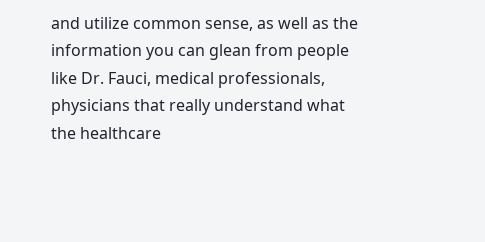and utilize common sense, as well as the information you can glean from people like Dr. Fauci, medical professionals, physicians that really understand what the healthcare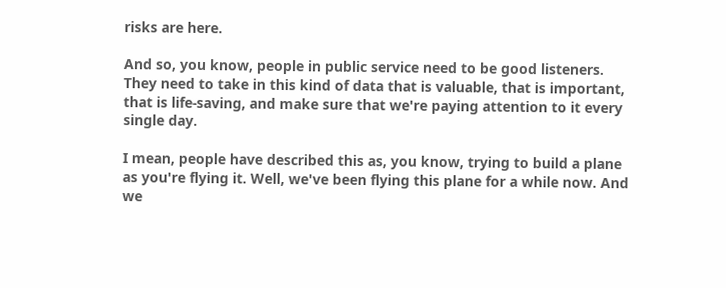risks are here.

And so, you know, people in public service need to be good listeners. They need to take in this kind of data that is valuable, that is important, that is life-saving, and make sure that we're paying attention to it every single day.

I mean, people have described this as, you know, trying to build a plane as you're flying it. Well, we've been flying this plane for a while now. And we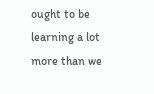ought to be learning a lot more than we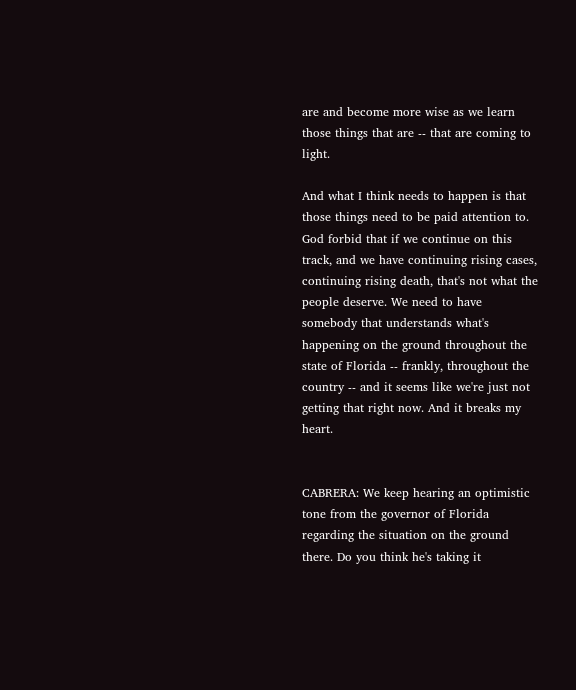are and become more wise as we learn those things that are -- that are coming to light.

And what I think needs to happen is that those things need to be paid attention to. God forbid that if we continue on this track, and we have continuing rising cases, continuing rising death, that's not what the people deserve. We need to have somebody that understands what's happening on the ground throughout the state of Florida -- frankly, throughout the country -- and it seems like we're just not getting that right now. And it breaks my heart.


CABRERA: We keep hearing an optimistic tone from the governor of Florida regarding the situation on the ground there. Do you think he's taking it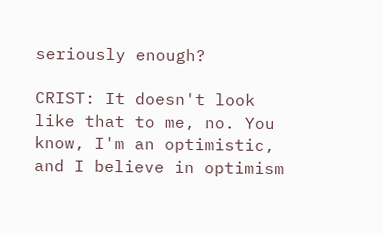seriously enough?

CRIST: It doesn't look like that to me, no. You know, I'm an optimistic, and I believe in optimism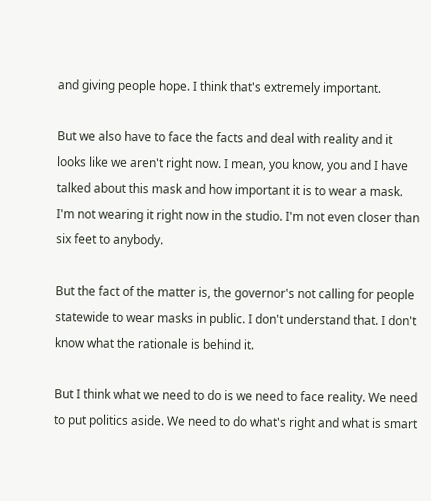and giving people hope. I think that's extremely important.

But we also have to face the facts and deal with reality and it looks like we aren't right now. I mean, you know, you and I have talked about this mask and how important it is to wear a mask. I'm not wearing it right now in the studio. I'm not even closer than six feet to anybody.

But the fact of the matter is, the governor's not calling for people statewide to wear masks in public. I don't understand that. I don't know what the rationale is behind it.

But I think what we need to do is we need to face reality. We need to put politics aside. We need to do what's right and what is smart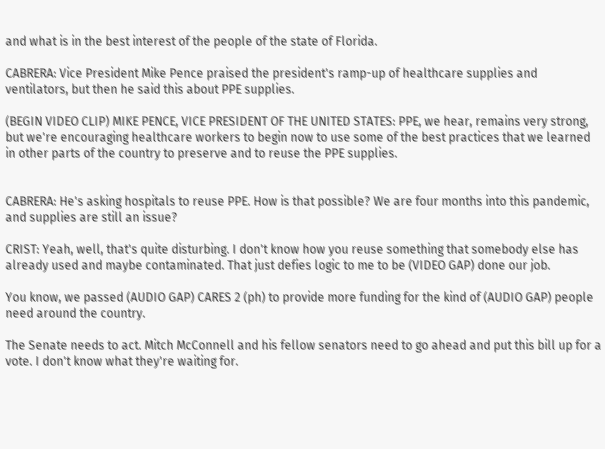and what is in the best interest of the people of the state of Florida.

CABRERA: Vice President Mike Pence praised the president's ramp-up of healthcare supplies and ventilators, but then he said this about PPE supplies.

(BEGIN VIDEO CLIP) MIKE PENCE, VICE PRESIDENT OF THE UNITED STATES: PPE, we hear, remains very strong, but we're encouraging healthcare workers to begin now to use some of the best practices that we learned in other parts of the country to preserve and to reuse the PPE supplies.


CABRERA: He's asking hospitals to reuse PPE. How is that possible? We are four months into this pandemic, and supplies are still an issue?

CRIST: Yeah, well, that's quite disturbing. I don't know how you reuse something that somebody else has already used and maybe contaminated. That just defies logic to me to be (VIDEO GAP) done our job.

You know, we passed (AUDIO GAP) CARES 2 (ph) to provide more funding for the kind of (AUDIO GAP) people need around the country.

The Senate needs to act. Mitch McConnell and his fellow senators need to go ahead and put this bill up for a vote. I don't know what they're waiting for.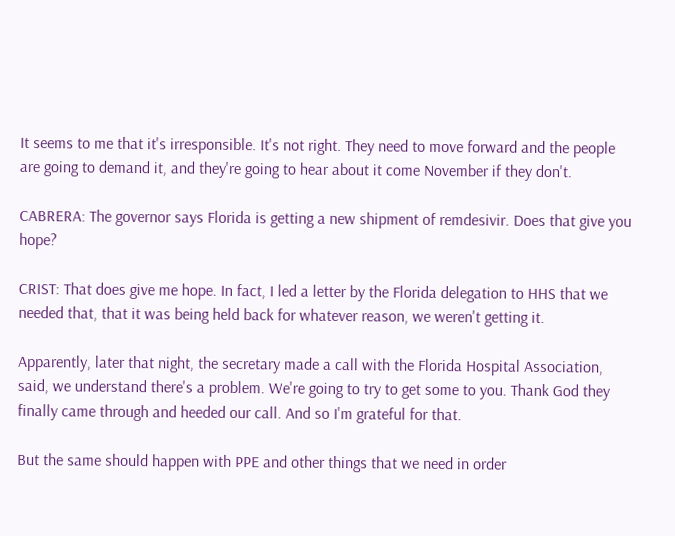It seems to me that it's irresponsible. It's not right. They need to move forward and the people are going to demand it, and they're going to hear about it come November if they don't.

CABRERA: The governor says Florida is getting a new shipment of remdesivir. Does that give you hope?

CRIST: That does give me hope. In fact, I led a letter by the Florida delegation to HHS that we needed that, that it was being held back for whatever reason, we weren't getting it.

Apparently, later that night, the secretary made a call with the Florida Hospital Association, said, we understand there's a problem. We're going to try to get some to you. Thank God they finally came through and heeded our call. And so I'm grateful for that.

But the same should happen with PPE and other things that we need in order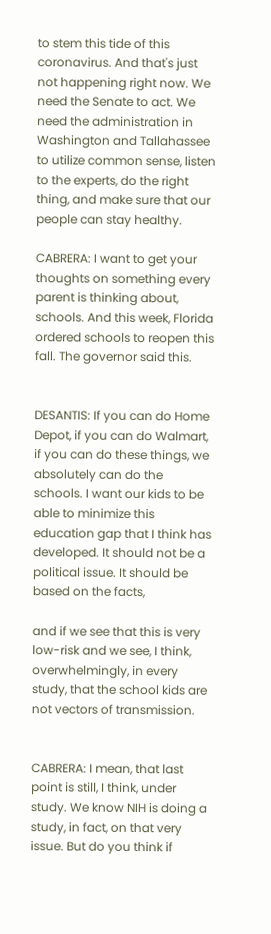to stem this tide of this coronavirus. And that's just not happening right now. We need the Senate to act. We need the administration in Washington and Tallahassee to utilize common sense, listen to the experts, do the right thing, and make sure that our people can stay healthy.

CABRERA: I want to get your thoughts on something every parent is thinking about, schools. And this week, Florida ordered schools to reopen this fall. The governor said this.


DESANTIS: If you can do Home Depot, if you can do Walmart, if you can do these things, we absolutely can do the schools. I want our kids to be able to minimize this education gap that I think has developed. It should not be a political issue. It should be based on the facts,

and if we see that this is very low-risk and we see, I think, overwhelmingly, in every study, that the school kids are not vectors of transmission.


CABRERA: I mean, that last point is still, I think, under study. We know NIH is doing a study, in fact, on that very issue. But do you think if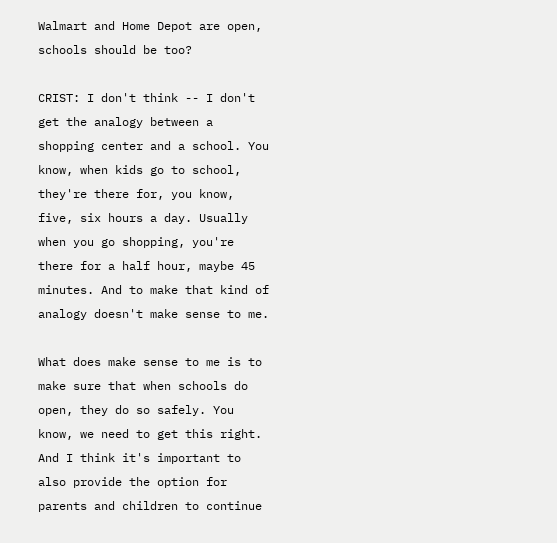Walmart and Home Depot are open, schools should be too?

CRIST: I don't think -- I don't get the analogy between a shopping center and a school. You know, when kids go to school, they're there for, you know, five, six hours a day. Usually when you go shopping, you're there for a half hour, maybe 45 minutes. And to make that kind of analogy doesn't make sense to me.

What does make sense to me is to make sure that when schools do open, they do so safely. You know, we need to get this right. And I think it's important to also provide the option for parents and children to continue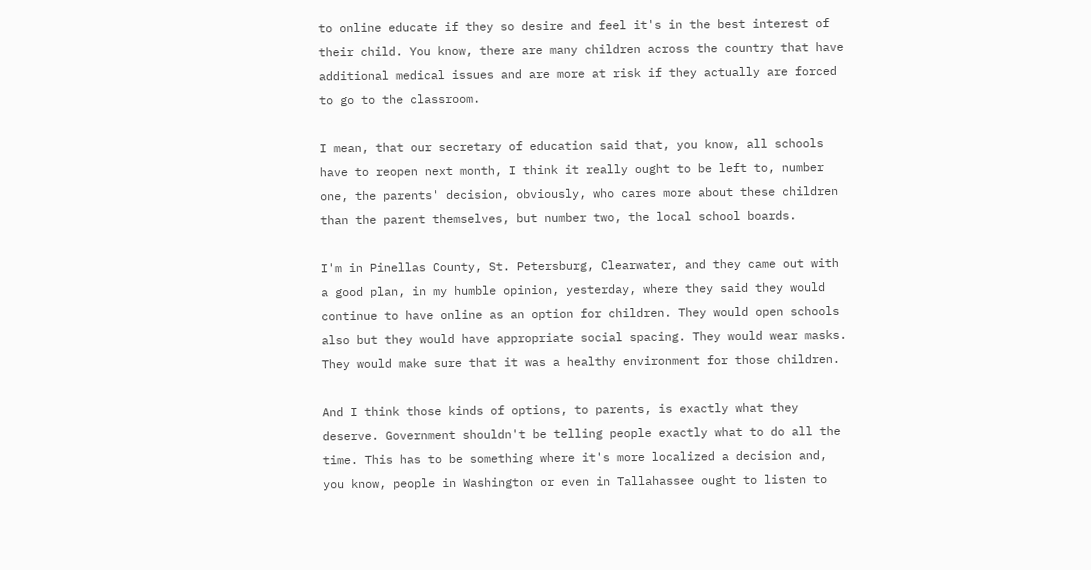to online educate if they so desire and feel it's in the best interest of their child. You know, there are many children across the country that have additional medical issues and are more at risk if they actually are forced to go to the classroom.

I mean, that our secretary of education said that, you know, all schools have to reopen next month, I think it really ought to be left to, number one, the parents' decision, obviously, who cares more about these children than the parent themselves, but number two, the local school boards.

I'm in Pinellas County, St. Petersburg, Clearwater, and they came out with a good plan, in my humble opinion, yesterday, where they said they would continue to have online as an option for children. They would open schools also but they would have appropriate social spacing. They would wear masks. They would make sure that it was a healthy environment for those children.

And I think those kinds of options, to parents, is exactly what they deserve. Government shouldn't be telling people exactly what to do all the time. This has to be something where it's more localized a decision and, you know, people in Washington or even in Tallahassee ought to listen to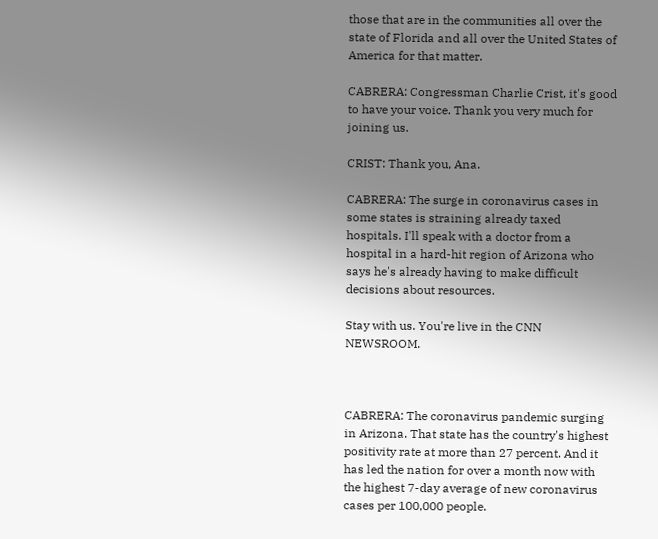those that are in the communities all over the state of Florida and all over the United States of America for that matter.

CABRERA: Congressman Charlie Crist, it's good to have your voice. Thank you very much for joining us.

CRIST: Thank you, Ana.

CABRERA: The surge in coronavirus cases in some states is straining already taxed hospitals. I'll speak with a doctor from a hospital in a hard-hit region of Arizona who says he's already having to make difficult decisions about resources.

Stay with us. You're live in the CNN NEWSROOM.



CABRERA: The coronavirus pandemic surging in Arizona. That state has the country's highest positivity rate at more than 27 percent. And it has led the nation for over a month now with the highest 7-day average of new coronavirus cases per 100,000 people.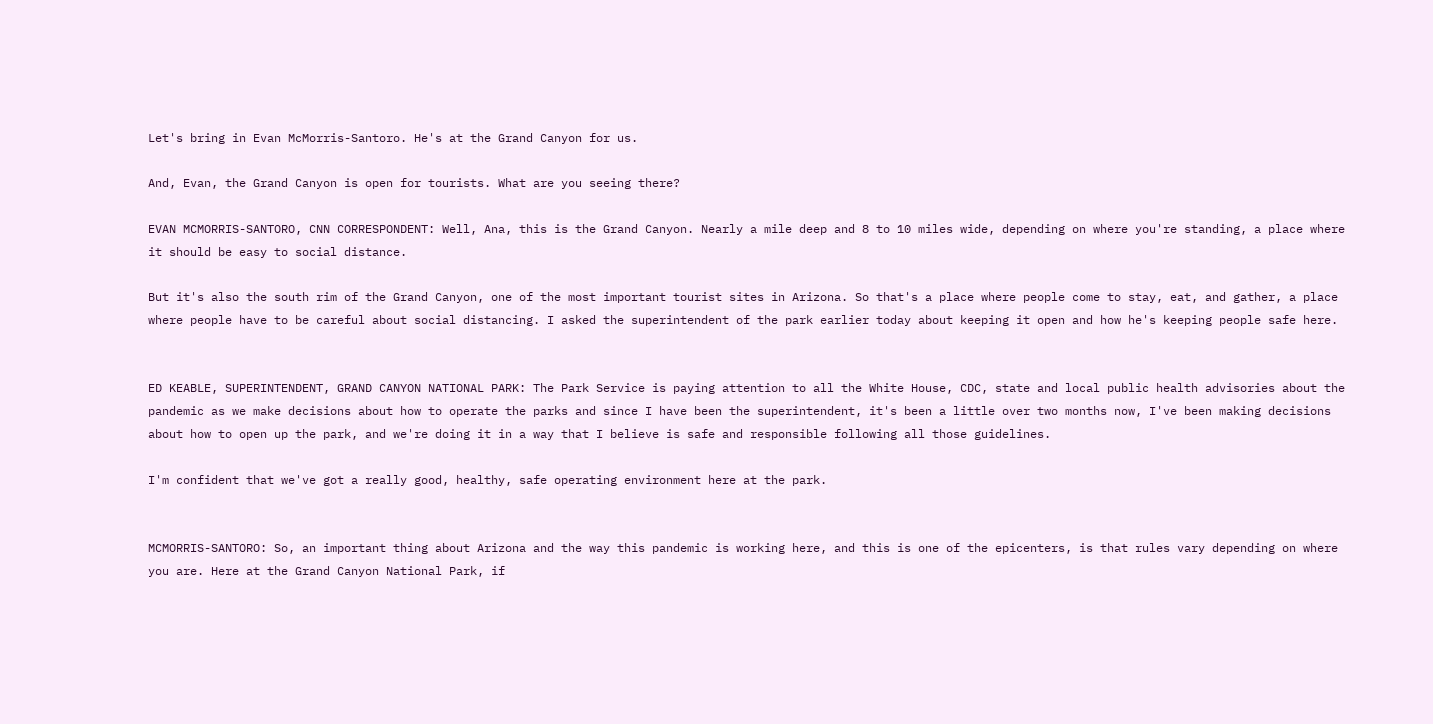Let's bring in Evan McMorris-Santoro. He's at the Grand Canyon for us.

And, Evan, the Grand Canyon is open for tourists. What are you seeing there?

EVAN MCMORRIS-SANTORO, CNN CORRESPONDENT: Well, Ana, this is the Grand Canyon. Nearly a mile deep and 8 to 10 miles wide, depending on where you're standing, a place where it should be easy to social distance.

But it's also the south rim of the Grand Canyon, one of the most important tourist sites in Arizona. So that's a place where people come to stay, eat, and gather, a place where people have to be careful about social distancing. I asked the superintendent of the park earlier today about keeping it open and how he's keeping people safe here.


ED KEABLE, SUPERINTENDENT, GRAND CANYON NATIONAL PARK: The Park Service is paying attention to all the White House, CDC, state and local public health advisories about the pandemic as we make decisions about how to operate the parks and since I have been the superintendent, it's been a little over two months now, I've been making decisions about how to open up the park, and we're doing it in a way that I believe is safe and responsible following all those guidelines.

I'm confident that we've got a really good, healthy, safe operating environment here at the park.


MCMORRIS-SANTORO: So, an important thing about Arizona and the way this pandemic is working here, and this is one of the epicenters, is that rules vary depending on where you are. Here at the Grand Canyon National Park, if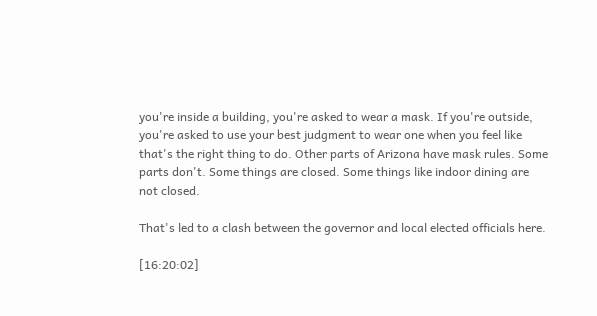you're inside a building, you're asked to wear a mask. If you're outside, you're asked to use your best judgment to wear one when you feel like that's the right thing to do. Other parts of Arizona have mask rules. Some parts don't. Some things are closed. Some things like indoor dining are not closed.

That's led to a clash between the governor and local elected officials here.

[16:20:02]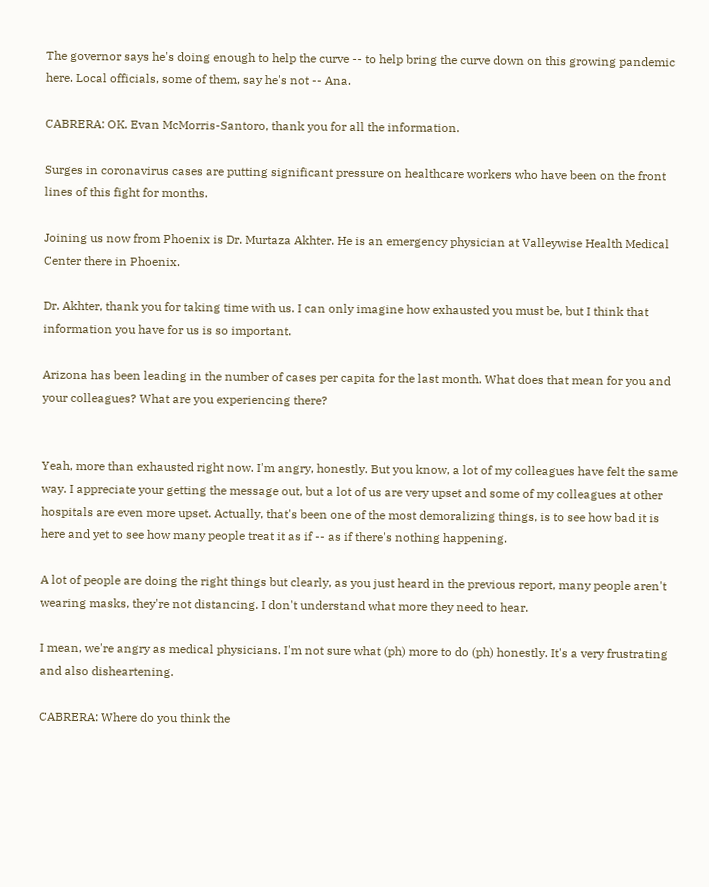The governor says he's doing enough to help the curve -- to help bring the curve down on this growing pandemic here. Local officials, some of them, say he's not -- Ana.

CABRERA: OK. Evan McMorris-Santoro, thank you for all the information.

Surges in coronavirus cases are putting significant pressure on healthcare workers who have been on the front lines of this fight for months.

Joining us now from Phoenix is Dr. Murtaza Akhter. He is an emergency physician at Valleywise Health Medical Center there in Phoenix.

Dr. Akhter, thank you for taking time with us. I can only imagine how exhausted you must be, but I think that information you have for us is so important.

Arizona has been leading in the number of cases per capita for the last month. What does that mean for you and your colleagues? What are you experiencing there?


Yeah, more than exhausted right now. I'm angry, honestly. But you know, a lot of my colleagues have felt the same way. I appreciate your getting the message out, but a lot of us are very upset and some of my colleagues at other hospitals are even more upset. Actually, that's been one of the most demoralizing things, is to see how bad it is here and yet to see how many people treat it as if -- as if there's nothing happening.

A lot of people are doing the right things but clearly, as you just heard in the previous report, many people aren't wearing masks, they're not distancing. I don't understand what more they need to hear.

I mean, we're angry as medical physicians. I'm not sure what (ph) more to do (ph) honestly. It's a very frustrating and also disheartening.

CABRERA: Where do you think the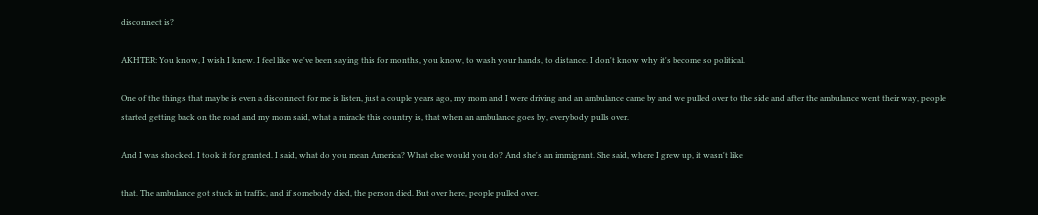disconnect is?

AKHTER: You know, I wish I knew. I feel like we've been saying this for months, you know, to wash your hands, to distance. I don't know why it's become so political.

One of the things that maybe is even a disconnect for me is listen, just a couple years ago, my mom and I were driving and an ambulance came by and we pulled over to the side and after the ambulance went their way, people started getting back on the road and my mom said, what a miracle this country is, that when an ambulance goes by, everybody pulls over.

And I was shocked. I took it for granted. I said, what do you mean America? What else would you do? And she's an immigrant. She said, where I grew up, it wasn't like

that. The ambulance got stuck in traffic, and if somebody died, the person died. But over here, people pulled over.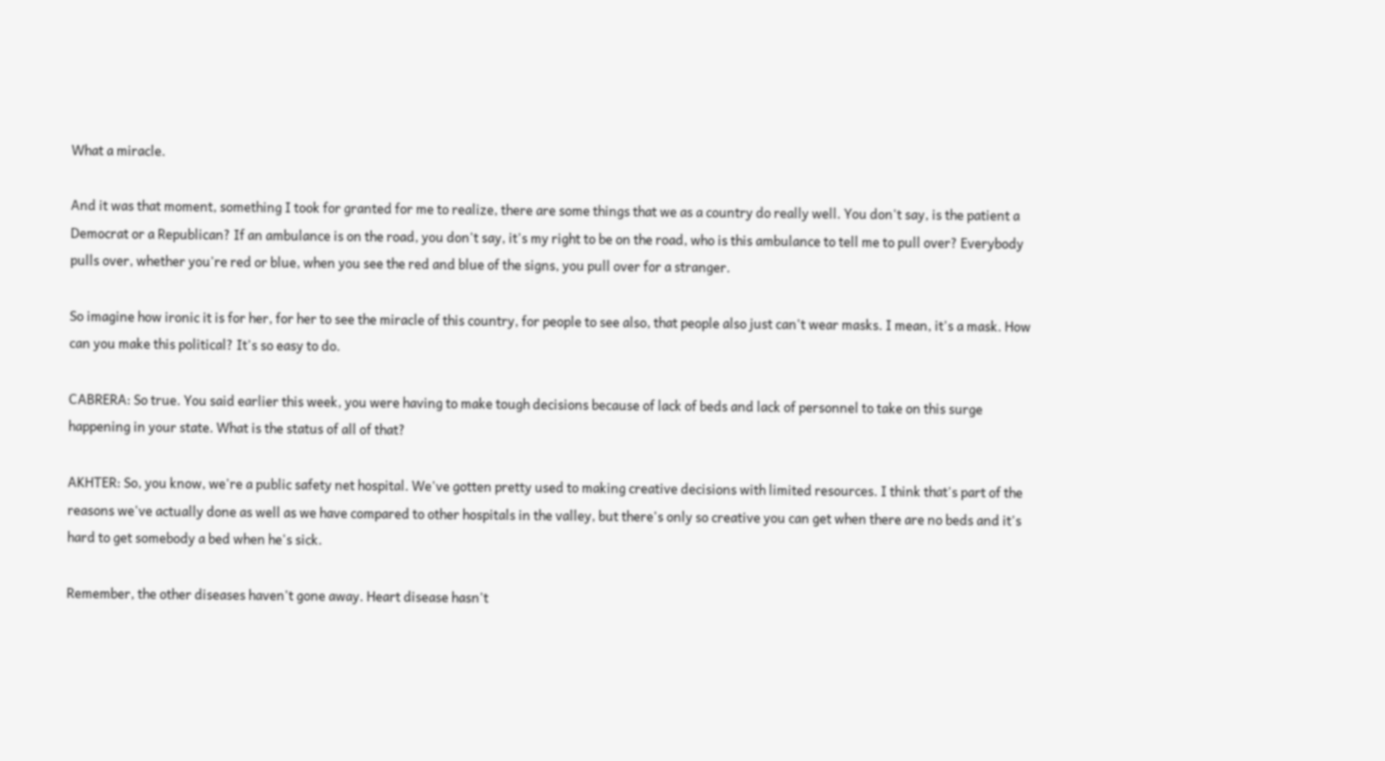What a miracle.

And it was that moment, something I took for granted for me to realize, there are some things that we as a country do really well. You don't say, is the patient a Democrat or a Republican? If an ambulance is on the road, you don't say, it's my right to be on the road, who is this ambulance to tell me to pull over? Everybody pulls over, whether you're red or blue, when you see the red and blue of the signs, you pull over for a stranger.

So imagine how ironic it is for her, for her to see the miracle of this country, for people to see also, that people also just can't wear masks. I mean, it's a mask. How can you make this political? It's so easy to do.

CABRERA: So true. You said earlier this week, you were having to make tough decisions because of lack of beds and lack of personnel to take on this surge happening in your state. What is the status of all of that?

AKHTER: So, you know, we're a public safety net hospital. We've gotten pretty used to making creative decisions with limited resources. I think that's part of the reasons we've actually done as well as we have compared to other hospitals in the valley, but there's only so creative you can get when there are no beds and it's hard to get somebody a bed when he's sick.

Remember, the other diseases haven't gone away. Heart disease hasn't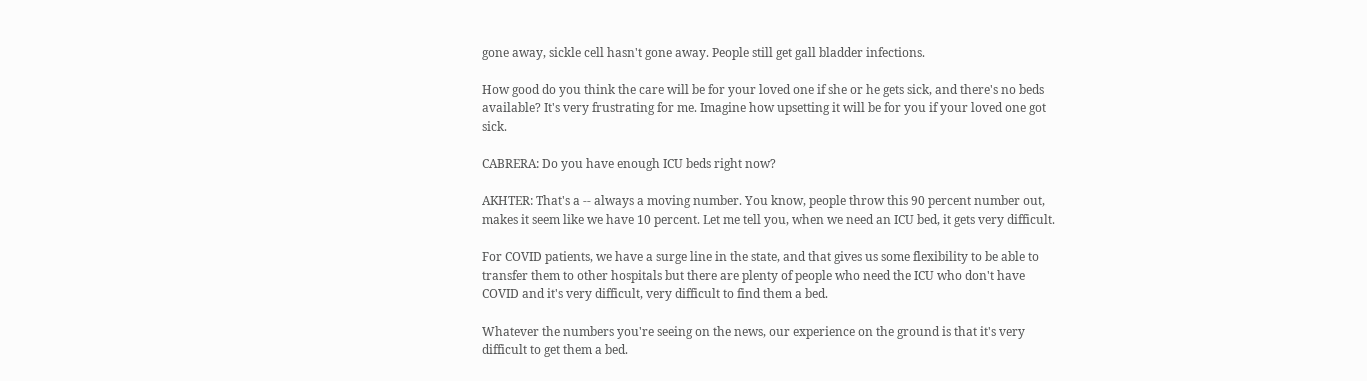gone away, sickle cell hasn't gone away. People still get gall bladder infections.

How good do you think the care will be for your loved one if she or he gets sick, and there's no beds available? It's very frustrating for me. Imagine how upsetting it will be for you if your loved one got sick.

CABRERA: Do you have enough ICU beds right now?

AKHTER: That's a -- always a moving number. You know, people throw this 90 percent number out, makes it seem like we have 10 percent. Let me tell you, when we need an ICU bed, it gets very difficult.

For COVID patients, we have a surge line in the state, and that gives us some flexibility to be able to transfer them to other hospitals but there are plenty of people who need the ICU who don't have COVID and it's very difficult, very difficult to find them a bed.

Whatever the numbers you're seeing on the news, our experience on the ground is that it's very difficult to get them a bed.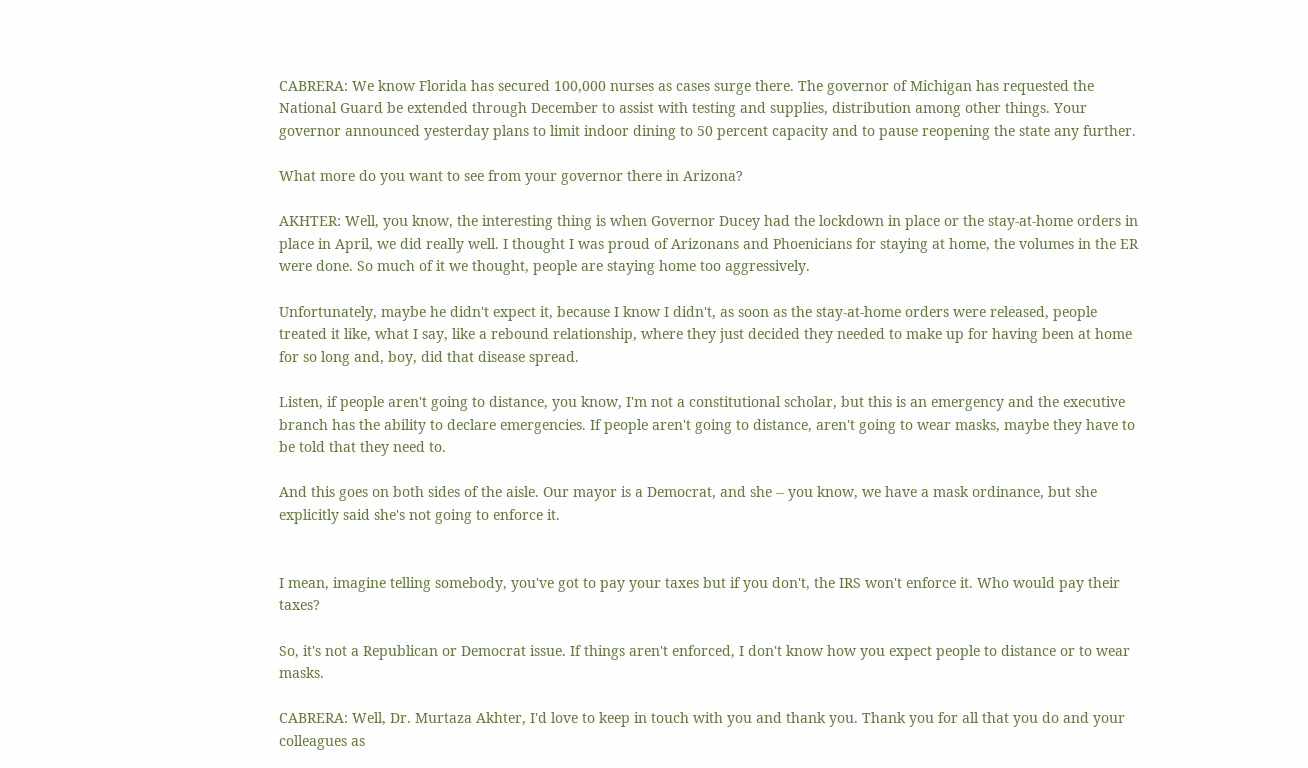CABRERA: We know Florida has secured 100,000 nurses as cases surge there. The governor of Michigan has requested the National Guard be extended through December to assist with testing and supplies, distribution among other things. Your governor announced yesterday plans to limit indoor dining to 50 percent capacity and to pause reopening the state any further.

What more do you want to see from your governor there in Arizona?

AKHTER: Well, you know, the interesting thing is when Governor Ducey had the lockdown in place or the stay-at-home orders in place in April, we did really well. I thought I was proud of Arizonans and Phoenicians for staying at home, the volumes in the ER were done. So much of it we thought, people are staying home too aggressively.

Unfortunately, maybe he didn't expect it, because I know I didn't, as soon as the stay-at-home orders were released, people treated it like, what I say, like a rebound relationship, where they just decided they needed to make up for having been at home for so long and, boy, did that disease spread.

Listen, if people aren't going to distance, you know, I'm not a constitutional scholar, but this is an emergency and the executive branch has the ability to declare emergencies. If people aren't going to distance, aren't going to wear masks, maybe they have to be told that they need to.

And this goes on both sides of the aisle. Our mayor is a Democrat, and she -- you know, we have a mask ordinance, but she explicitly said she's not going to enforce it.


I mean, imagine telling somebody, you've got to pay your taxes but if you don't, the IRS won't enforce it. Who would pay their taxes?

So, it's not a Republican or Democrat issue. If things aren't enforced, I don't know how you expect people to distance or to wear masks.

CABRERA: Well, Dr. Murtaza Akhter, I'd love to keep in touch with you and thank you. Thank you for all that you do and your colleagues as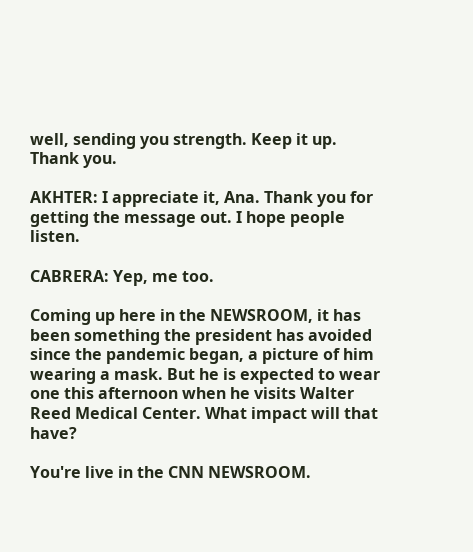well, sending you strength. Keep it up. Thank you.

AKHTER: I appreciate it, Ana. Thank you for getting the message out. I hope people listen.

CABRERA: Yep, me too.

Coming up here in the NEWSROOM, it has been something the president has avoided since the pandemic began, a picture of him wearing a mask. But he is expected to wear one this afternoon when he visits Walter Reed Medical Center. What impact will that have?

You're live in the CNN NEWSROOM.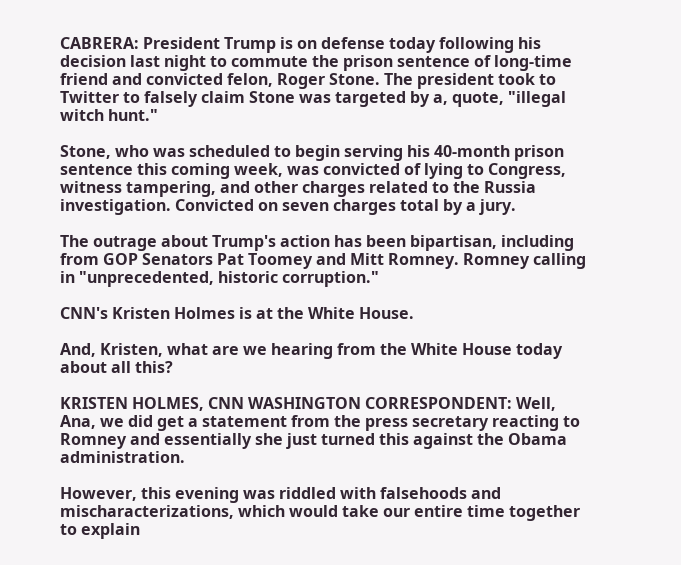CABRERA: President Trump is on defense today following his decision last night to commute the prison sentence of long-time friend and convicted felon, Roger Stone. The president took to Twitter to falsely claim Stone was targeted by a, quote, "illegal witch hunt."

Stone, who was scheduled to begin serving his 40-month prison sentence this coming week, was convicted of lying to Congress, witness tampering, and other charges related to the Russia investigation. Convicted on seven charges total by a jury.

The outrage about Trump's action has been bipartisan, including from GOP Senators Pat Toomey and Mitt Romney. Romney calling in "unprecedented, historic corruption."

CNN's Kristen Holmes is at the White House.

And, Kristen, what are we hearing from the White House today about all this?

KRISTEN HOLMES, CNN WASHINGTON CORRESPONDENT: Well, Ana, we did get a statement from the press secretary reacting to Romney and essentially she just turned this against the Obama administration.

However, this evening was riddled with falsehoods and mischaracterizations, which would take our entire time together to explain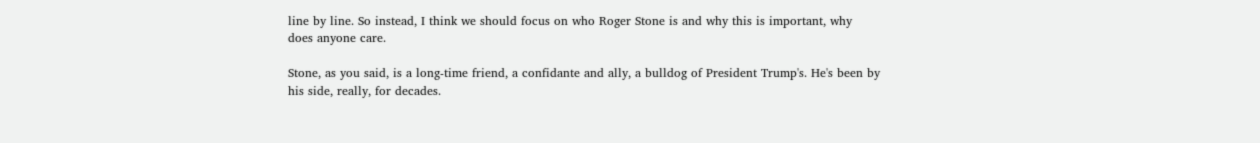line by line. So instead, I think we should focus on who Roger Stone is and why this is important, why does anyone care.

Stone, as you said, is a long-time friend, a confidante and ally, a bulldog of President Trump's. He's been by his side, really, for decades.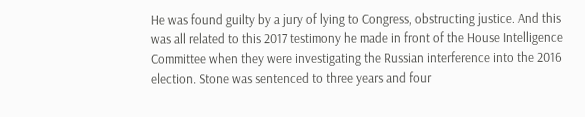He was found guilty by a jury of lying to Congress, obstructing justice. And this was all related to this 2017 testimony he made in front of the House Intelligence Committee when they were investigating the Russian interference into the 2016 election. Stone was sentenced to three years and four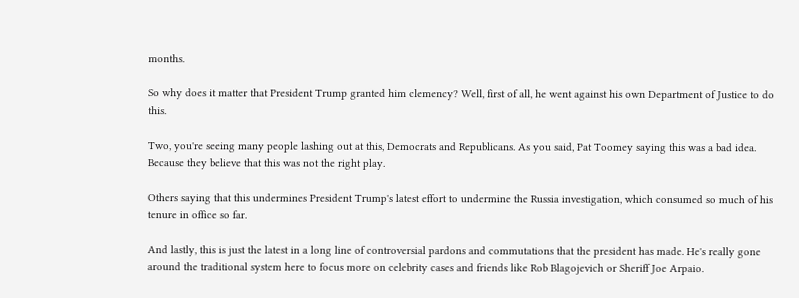months.

So why does it matter that President Trump granted him clemency? Well, first of all, he went against his own Department of Justice to do this.

Two, you're seeing many people lashing out at this, Democrats and Republicans. As you said, Pat Toomey saying this was a bad idea. Because they believe that this was not the right play.

Others saying that this undermines President Trump's latest effort to undermine the Russia investigation, which consumed so much of his tenure in office so far.

And lastly, this is just the latest in a long line of controversial pardons and commutations that the president has made. He's really gone around the traditional system here to focus more on celebrity cases and friends like Rob Blagojevich or Sheriff Joe Arpaio.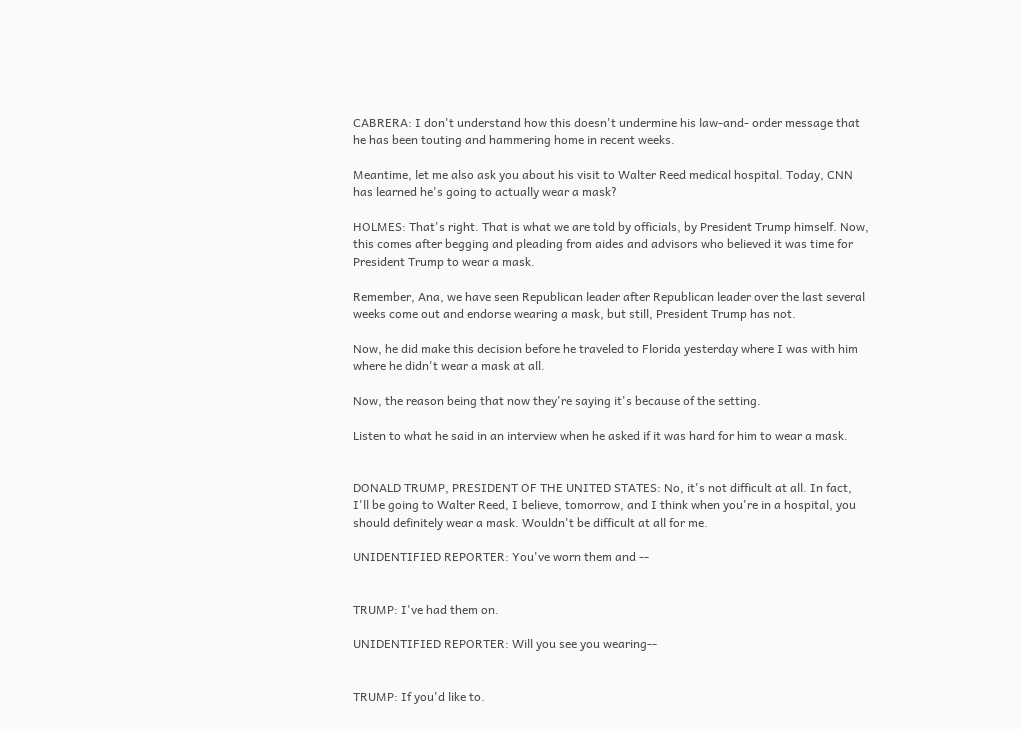CABRERA: I don't understand how this doesn't undermine his law-and- order message that he has been touting and hammering home in recent weeks.

Meantime, let me also ask you about his visit to Walter Reed medical hospital. Today, CNN has learned he's going to actually wear a mask?

HOLMES: That's right. That is what we are told by officials, by President Trump himself. Now, this comes after begging and pleading from aides and advisors who believed it was time for President Trump to wear a mask.

Remember, Ana, we have seen Republican leader after Republican leader over the last several weeks come out and endorse wearing a mask, but still, President Trump has not.

Now, he did make this decision before he traveled to Florida yesterday where I was with him where he didn't wear a mask at all.

Now, the reason being that now they're saying it's because of the setting.

Listen to what he said in an interview when he asked if it was hard for him to wear a mask.


DONALD TRUMP, PRESIDENT OF THE UNITED STATES: No, it's not difficult at all. In fact, I'll be going to Walter Reed, I believe, tomorrow, and I think when you're in a hospital, you should definitely wear a mask. Wouldn't be difficult at all for me.

UNIDENTIFIED REPORTER: You've worn them and --


TRUMP: I've had them on.

UNIDENTIFIED REPORTER: Will you see you wearing--


TRUMP: If you'd like to.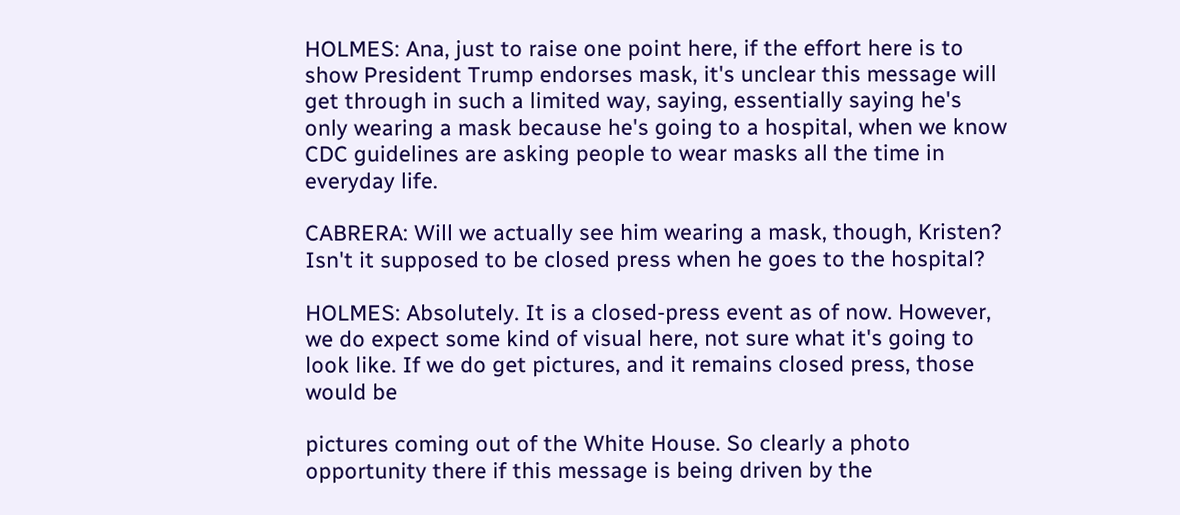HOLMES: Ana, just to raise one point here, if the effort here is to show President Trump endorses mask, it's unclear this message will get through in such a limited way, saying, essentially saying he's only wearing a mask because he's going to a hospital, when we know CDC guidelines are asking people to wear masks all the time in everyday life.

CABRERA: Will we actually see him wearing a mask, though, Kristen? Isn't it supposed to be closed press when he goes to the hospital?

HOLMES: Absolutely. It is a closed-press event as of now. However, we do expect some kind of visual here, not sure what it's going to look like. If we do get pictures, and it remains closed press, those would be

pictures coming out of the White House. So clearly a photo opportunity there if this message is being driven by the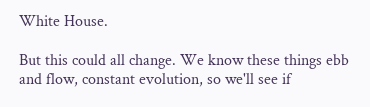White House.

But this could all change. We know these things ebb and flow, constant evolution, so we'll see if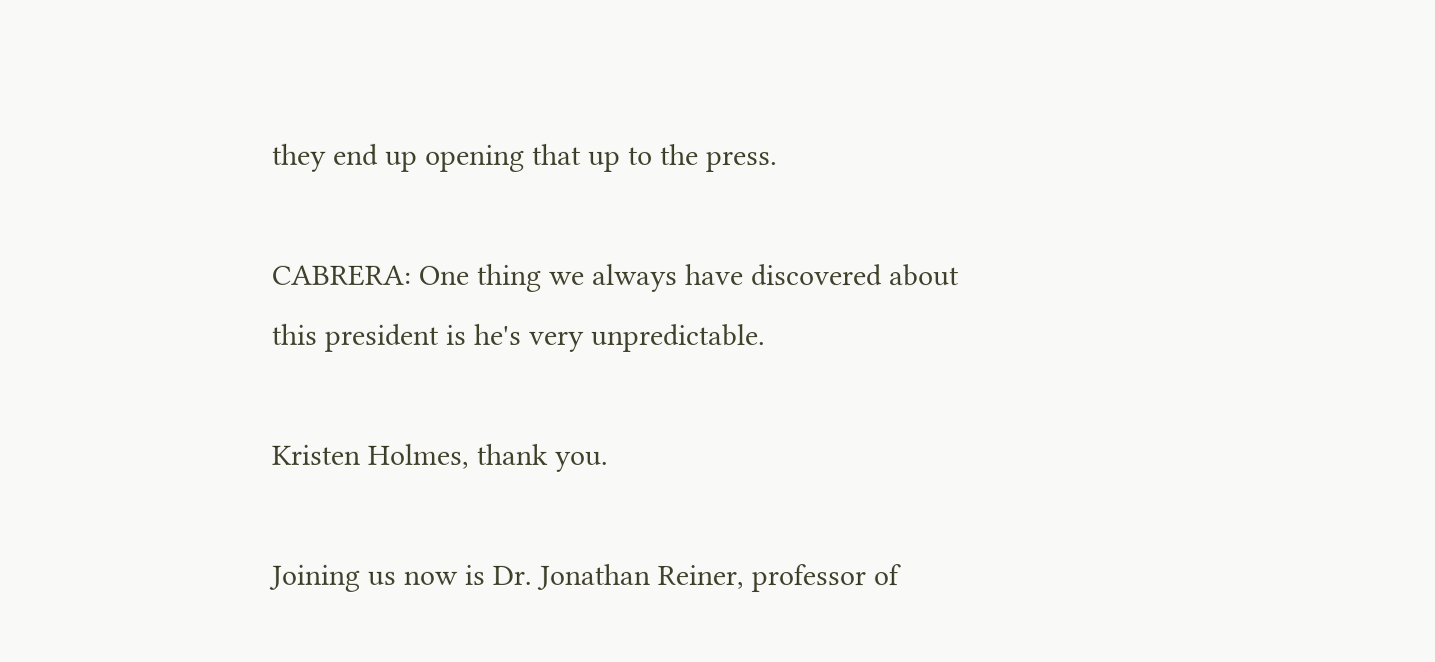they end up opening that up to the press.

CABRERA: One thing we always have discovered about this president is he's very unpredictable.

Kristen Holmes, thank you.

Joining us now is Dr. Jonathan Reiner, professor of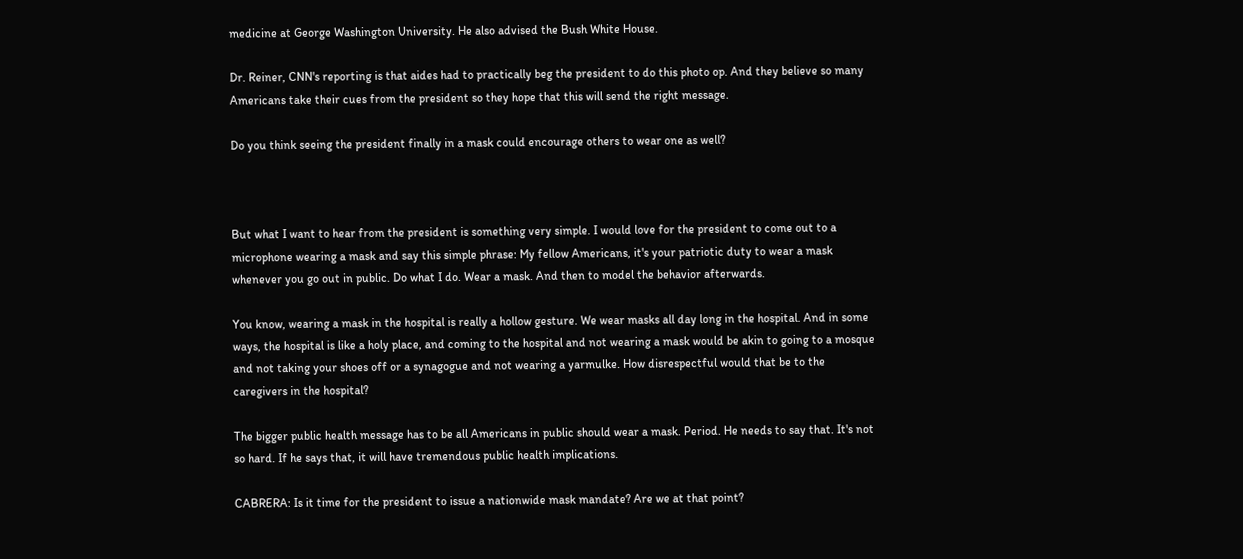medicine at George Washington University. He also advised the Bush White House.

Dr. Reiner, CNN's reporting is that aides had to practically beg the president to do this photo op. And they believe so many Americans take their cues from the president so they hope that this will send the right message.

Do you think seeing the president finally in a mask could encourage others to wear one as well?



But what I want to hear from the president is something very simple. I would love for the president to come out to a microphone wearing a mask and say this simple phrase: My fellow Americans, it's your patriotic duty to wear a mask whenever you go out in public. Do what I do. Wear a mask. And then to model the behavior afterwards.

You know, wearing a mask in the hospital is really a hollow gesture. We wear masks all day long in the hospital. And in some ways, the hospital is like a holy place, and coming to the hospital and not wearing a mask would be akin to going to a mosque and not taking your shoes off or a synagogue and not wearing a yarmulke. How disrespectful would that be to the caregivers in the hospital?

The bigger public health message has to be all Americans in public should wear a mask. Period. He needs to say that. It's not so hard. If he says that, it will have tremendous public health implications.

CABRERA: Is it time for the president to issue a nationwide mask mandate? Are we at that point?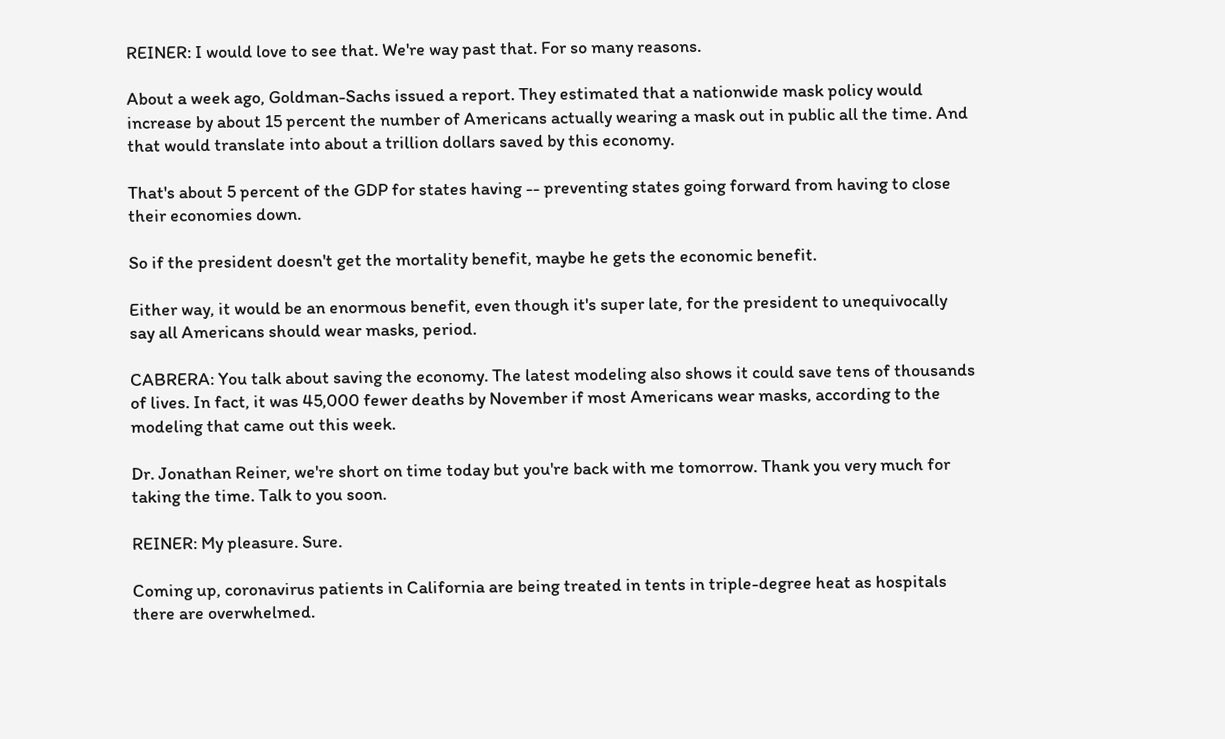REINER: I would love to see that. We're way past that. For so many reasons.

About a week ago, Goldman-Sachs issued a report. They estimated that a nationwide mask policy would increase by about 15 percent the number of Americans actually wearing a mask out in public all the time. And that would translate into about a trillion dollars saved by this economy.

That's about 5 percent of the GDP for states having -- preventing states going forward from having to close their economies down.

So if the president doesn't get the mortality benefit, maybe he gets the economic benefit.

Either way, it would be an enormous benefit, even though it's super late, for the president to unequivocally say all Americans should wear masks, period.

CABRERA: You talk about saving the economy. The latest modeling also shows it could save tens of thousands of lives. In fact, it was 45,000 fewer deaths by November if most Americans wear masks, according to the modeling that came out this week.

Dr. Jonathan Reiner, we're short on time today but you're back with me tomorrow. Thank you very much for taking the time. Talk to you soon.

REINER: My pleasure. Sure.

Coming up, coronavirus patients in California are being treated in tents in triple-degree heat as hospitals there are overwhelmed.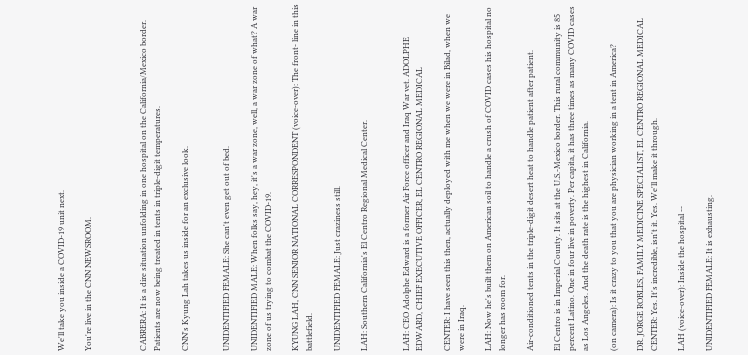We'll take you inside a COVID-19 unit next.

You're live in the CNN NEWSROOM.



CABRERA: It is a dire situation unfolding in one hospital on the California/Mexico border. Patients are now being treated in tents in triple-digit temperatures.

CNN's Kyung Lah takes us inside for an exclusive look.


UNIDENTIFIED FEMALE: She can't even get out of bed.

UNIDENTIFIED MALE: When folks say, hey, it's a war zone, well, a war zone of what? A war zone of us trying to combat the COVID-19.

KYUNG LAH, CNN SENIOR NATIONAL CORRESPONDENT (voice-over): The front- line in this battlefield.

UNIDENTIFIED FEMALE: Just craziness still.

LAH: Southern California's El Centro Regional Medical Center.


LAH: CEO Adolphe Edward is a former Air Force officer and Iraq War vet. ADOLPHE EDWARD, CHIEF EXECUTIVE OFFICER, EL CENTRO REGIONAL MEDICAL

CENTER: I have seen this then, actually deployed with me when we were in Bilad, when we were in Iraq.

LAH: Now he's built them on American soil to handle a crush of COVID cases his hospital no longer has room for.

Air-conditioned tents in the triple-digit desert heat to handle patient after patient.

El Centro is in Imperial County. It sits at the U.S.-Mexico border. This rural community is 85 percent Latino. One in four live in poverty. Per capita, it has three times as many COVID cases as Los Angeles. And the death rate is the highest in California.

(on camera): Is it crazy to you that you are physician working in a tent in America?

DR. JORGE ROBLES, FAMILY MEDICINE SPECIALIST, EL CENTRO REGIONAL MEDICAL CENTER: Yes. It's incredible, isn't it. Yes. We'll make it through.

LAH (voice-over): Inside the hospital --

UNIDENTIFIED FEMALE: It is exhausting.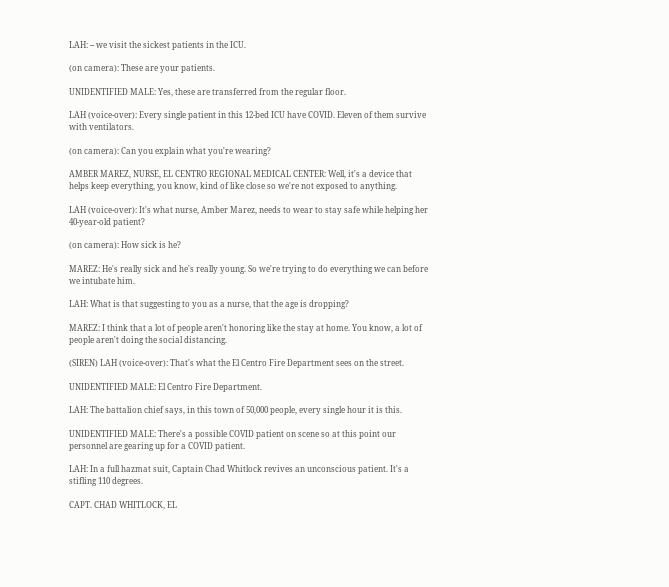LAH: -- we visit the sickest patients in the ICU.

(on camera): These are your patients.

UNIDENTIFIED MALE: Yes, these are transferred from the regular floor.

LAH (voice-over): Every single patient in this 12-bed ICU have COVID. Eleven of them survive with ventilators.

(on camera): Can you explain what you're wearing?

AMBER MAREZ, NURSE, EL CENTRO REGIONAL MEDICAL CENTER: Well, it's a device that helps keep everything, you know, kind of like close so we're not exposed to anything.

LAH (voice-over): It's what nurse, Amber Marez, needs to wear to stay safe while helping her 40-year-old patient?

(on camera): How sick is he?

MAREZ: He's really sick and he's really young. So we're trying to do everything we can before we intubate him.

LAH: What is that suggesting to you as a nurse, that the age is dropping?

MAREZ: I think that a lot of people aren't honoring like the stay at home. You know, a lot of people aren't doing the social distancing.

(SIREN) LAH (voice-over): That's what the El Centro Fire Department sees on the street.

UNIDENTIFIED MALE: El Centro Fire Department.

LAH: The battalion chief says, in this town of 50,000 people, every single hour it is this.

UNIDENTIFIED MALE: There's a possible COVID patient on scene so at this point our personnel are gearing up for a COVID patient.

LAH: In a full hazmat suit, Captain Chad Whitlock revives an unconscious patient. It's a stifling 110 degrees.

CAPT. CHAD WHITLOCK, EL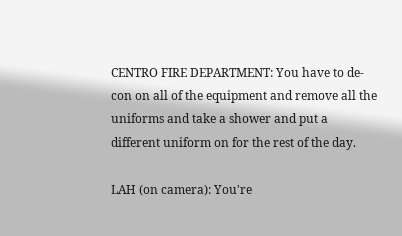CENTRO FIRE DEPARTMENT: You have to de-con on all of the equipment and remove all the uniforms and take a shower and put a different uniform on for the rest of the day.

LAH (on camera): You're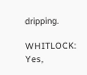dripping.

WHITLOCK: Yes,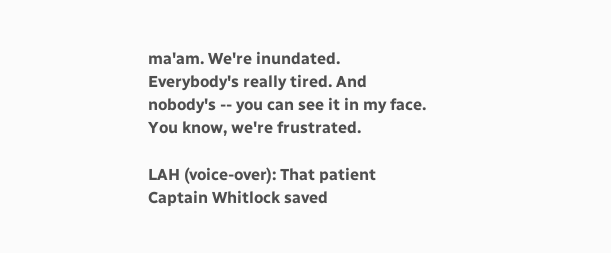ma'am. We're inundated. Everybody's really tired. And nobody's -- you can see it in my face. You know, we're frustrated.

LAH (voice-over): That patient Captain Whitlock saved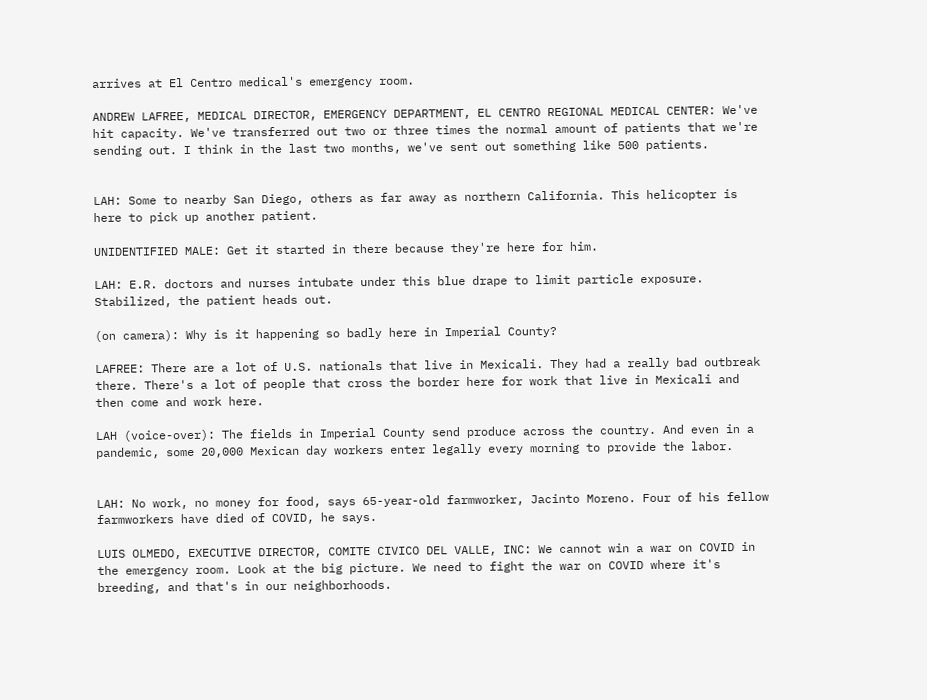arrives at El Centro medical's emergency room.

ANDREW LAFREE, MEDICAL DIRECTOR, EMERGENCY DEPARTMENT, EL CENTRO REGIONAL MEDICAL CENTER: We've hit capacity. We've transferred out two or three times the normal amount of patients that we're sending out. I think in the last two months, we've sent out something like 500 patients.


LAH: Some to nearby San Diego, others as far away as northern California. This helicopter is here to pick up another patient.

UNIDENTIFIED MALE: Get it started in there because they're here for him.

LAH: E.R. doctors and nurses intubate under this blue drape to limit particle exposure. Stabilized, the patient heads out.

(on camera): Why is it happening so badly here in Imperial County?

LAFREE: There are a lot of U.S. nationals that live in Mexicali. They had a really bad outbreak there. There's a lot of people that cross the border here for work that live in Mexicali and then come and work here.

LAH (voice-over): The fields in Imperial County send produce across the country. And even in a pandemic, some 20,000 Mexican day workers enter legally every morning to provide the labor.


LAH: No work, no money for food, says 65-year-old farmworker, Jacinto Moreno. Four of his fellow farmworkers have died of COVID, he says.

LUIS OLMEDO, EXECUTIVE DIRECTOR, COMITE CIVICO DEL VALLE, INC: We cannot win a war on COVID in the emergency room. Look at the big picture. We need to fight the war on COVID where it's breeding, and that's in our neighborhoods.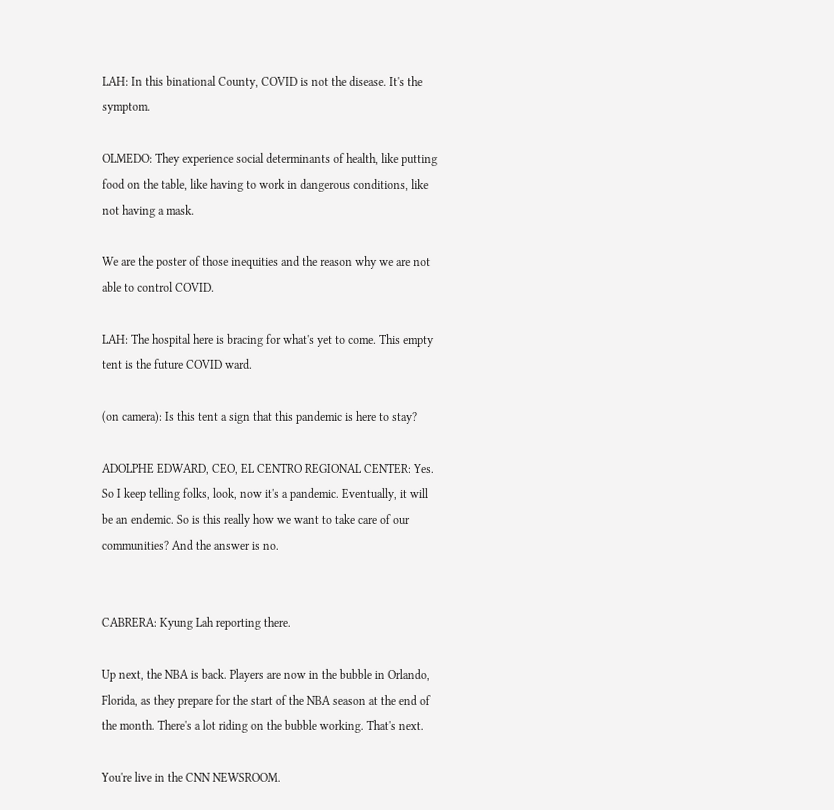LAH: In this binational County, COVID is not the disease. It's the symptom.

OLMEDO: They experience social determinants of health, like putting food on the table, like having to work in dangerous conditions, like not having a mask.

We are the poster of those inequities and the reason why we are not able to control COVID.

LAH: The hospital here is bracing for what's yet to come. This empty tent is the future COVID ward.

(on camera): Is this tent a sign that this pandemic is here to stay?

ADOLPHE EDWARD, CEO, EL CENTRO REGIONAL CENTER: Yes. So I keep telling folks, look, now it's a pandemic. Eventually, it will be an endemic. So is this really how we want to take care of our communities? And the answer is no.


CABRERA: Kyung Lah reporting there.

Up next, the NBA is back. Players are now in the bubble in Orlando, Florida, as they prepare for the start of the NBA season at the end of the month. There's a lot riding on the bubble working. That's next.

You're live in the CNN NEWSROOM.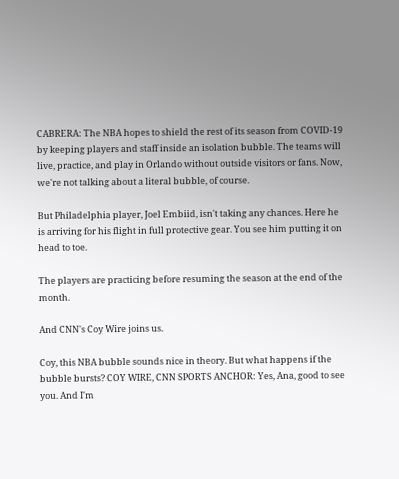CABRERA: The NBA hopes to shield the rest of its season from COVID-19 by keeping players and staff inside an isolation bubble. The teams will live, practice, and play in Orlando without outside visitors or fans. Now, we're not talking about a literal bubble, of course.

But Philadelphia player, Joel Embiid, isn't taking any chances. Here he is arriving for his flight in full protective gear. You see him putting it on head to toe.

The players are practicing before resuming the season at the end of the month.

And CNN's Coy Wire joins us.

Coy, this NBA bubble sounds nice in theory. But what happens if the bubble bursts? COY WIRE, CNN SPORTS ANCHOR: Yes, Ana, good to see you. And I'm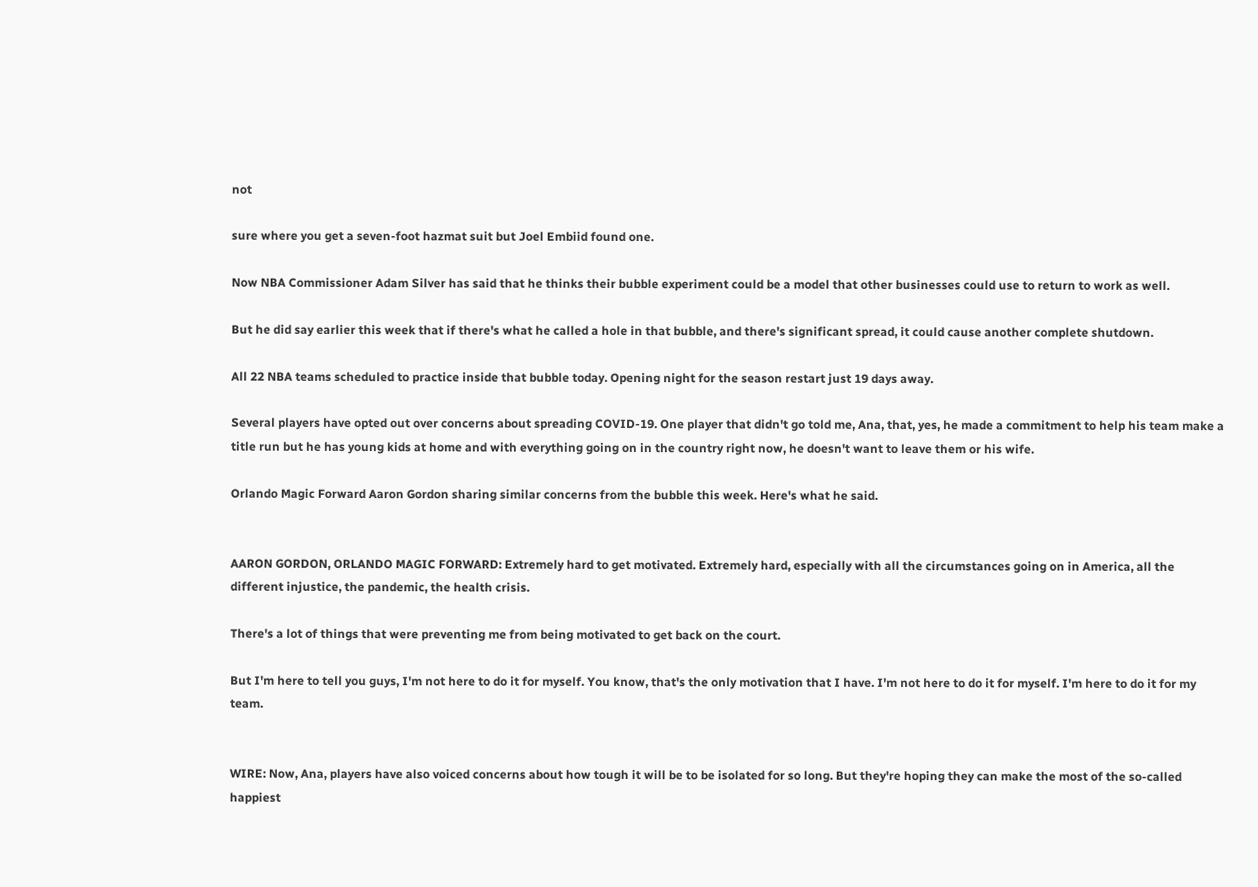not

sure where you get a seven-foot hazmat suit but Joel Embiid found one.

Now NBA Commissioner Adam Silver has said that he thinks their bubble experiment could be a model that other businesses could use to return to work as well.

But he did say earlier this week that if there's what he called a hole in that bubble, and there's significant spread, it could cause another complete shutdown.

All 22 NBA teams scheduled to practice inside that bubble today. Opening night for the season restart just 19 days away.

Several players have opted out over concerns about spreading COVID-19. One player that didn't go told me, Ana, that, yes, he made a commitment to help his team make a title run but he has young kids at home and with everything going on in the country right now, he doesn't want to leave them or his wife.

Orlando Magic Forward Aaron Gordon sharing similar concerns from the bubble this week. Here's what he said.


AARON GORDON, ORLANDO MAGIC FORWARD: Extremely hard to get motivated. Extremely hard, especially with all the circumstances going on in America, all the different injustice, the pandemic, the health crisis.

There's a lot of things that were preventing me from being motivated to get back on the court.

But I'm here to tell you guys, I'm not here to do it for myself. You know, that's the only motivation that I have. I'm not here to do it for myself. I'm here to do it for my team.


WIRE: Now, Ana, players have also voiced concerns about how tough it will be to be isolated for so long. But they're hoping they can make the most of the so-called happiest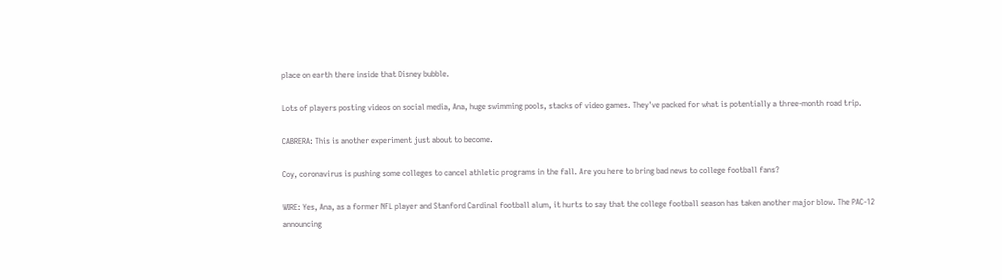place on earth there inside that Disney bubble.

Lots of players posting videos on social media, Ana, huge swimming pools, stacks of video games. They've packed for what is potentially a three-month road trip.

CABRERA: This is another experiment just about to become.

Coy, coronavirus is pushing some colleges to cancel athletic programs in the fall. Are you here to bring bad news to college football fans?

WIRE: Yes, Ana, as a former NFL player and Stanford Cardinal football alum, it hurts to say that the college football season has taken another major blow. The PAC-12 announcing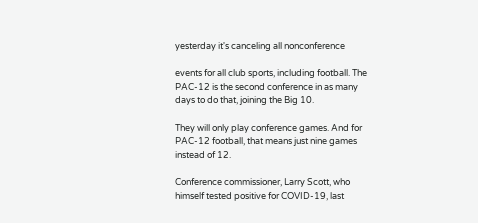yesterday it's canceling all nonconference

events for all club sports, including football. The PAC-12 is the second conference in as many days to do that, joining the Big 10.

They will only play conference games. And for PAC-12 football, that means just nine games instead of 12.

Conference commissioner, Larry Scott, who himself tested positive for COVID-19, last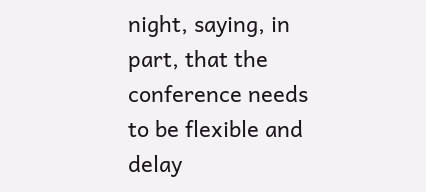night, saying, in part, that the conference needs to be flexible and delay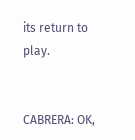its return to play.


CABRERA: OK,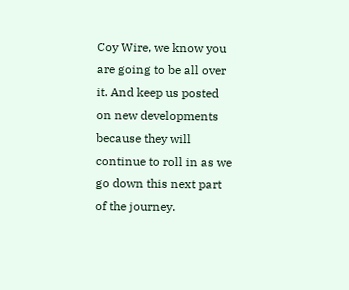Coy Wire, we know you are going to be all over it. And keep us posted on new developments because they will continue to roll in as we go down this next part of the journey.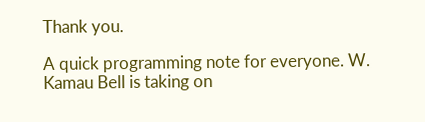Thank you.

A quick programming note for everyone. W. Kamau Bell is taking on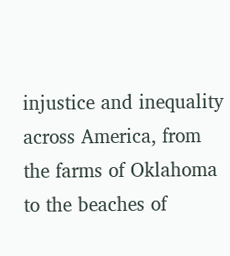injustice and inequality across America, from the farms of Oklahoma to the beaches of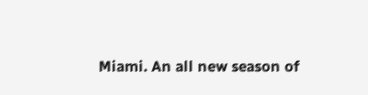Miami. An all new season of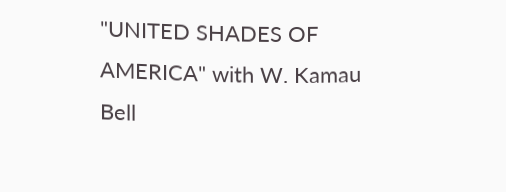"UNITED SHADES OF AMERICA" with W. Kamau Bell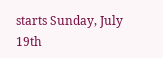starts Sunday, July 19th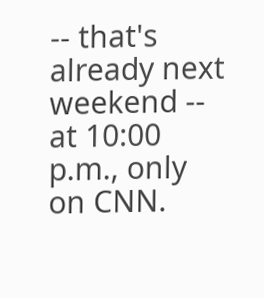-- that's already next weekend -- at 10:00 p.m., only on CNN.